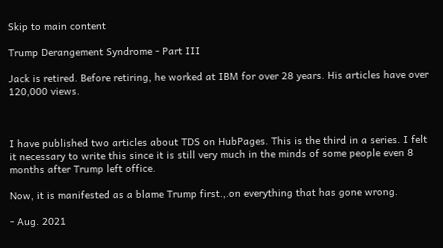Skip to main content

Trump Derangement Syndrome - Part III

Jack is retired. Before retiring, he worked at IBM for over 28 years. His articles have over 120,000 views.



I have published two articles about TDS on HubPages. This is the third in a series. I felt it necessary to write this since it is still very much in the minds of some people even 8 months after Trump left office.

Now, it is manifested as a blame Trump first.,.on everything that has gone wrong.

- Aug. 2021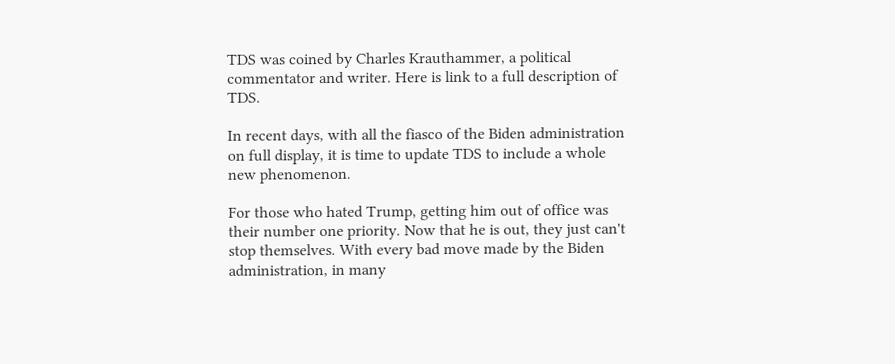TDS was coined by Charles Krauthammer, a political commentator and writer. Here is link to a full description of TDS.

In recent days, with all the fiasco of the Biden administration on full display, it is time to update TDS to include a whole new phenomenon.

For those who hated Trump, getting him out of office was their number one priority. Now that he is out, they just can't stop themselves. With every bad move made by the Biden administration, in many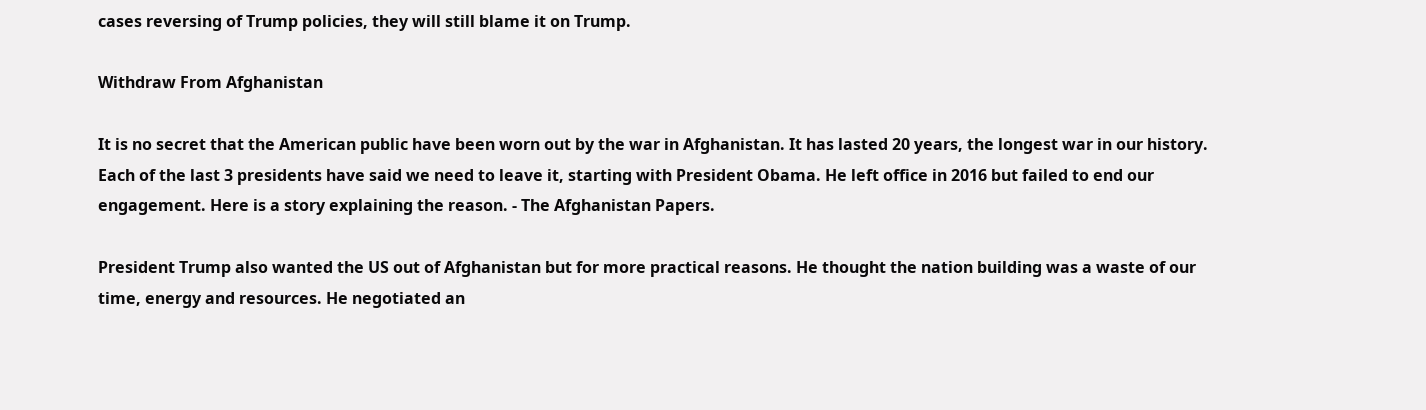cases reversing of Trump policies, they will still blame it on Trump.

Withdraw From Afghanistan

It is no secret that the American public have been worn out by the war in Afghanistan. It has lasted 20 years, the longest war in our history. Each of the last 3 presidents have said we need to leave it, starting with President Obama. He left office in 2016 but failed to end our engagement. Here is a story explaining the reason. - The Afghanistan Papers.

President Trump also wanted the US out of Afghanistan but for more practical reasons. He thought the nation building was a waste of our time, energy and resources. He negotiated an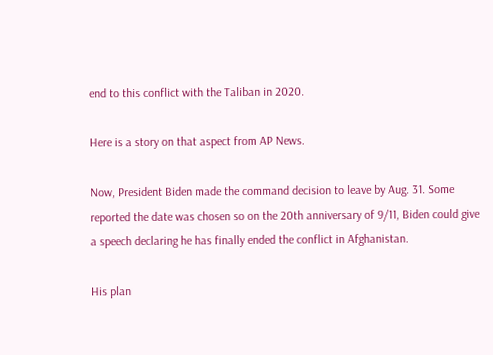end to this conflict with the Taliban in 2020.

Here is a story on that aspect from AP News.

Now, President Biden made the command decision to leave by Aug. 31. Some reported the date was chosen so on the 20th anniversary of 9/11, Biden could give a speech declaring he has finally ended the conflict in Afghanistan.

His plan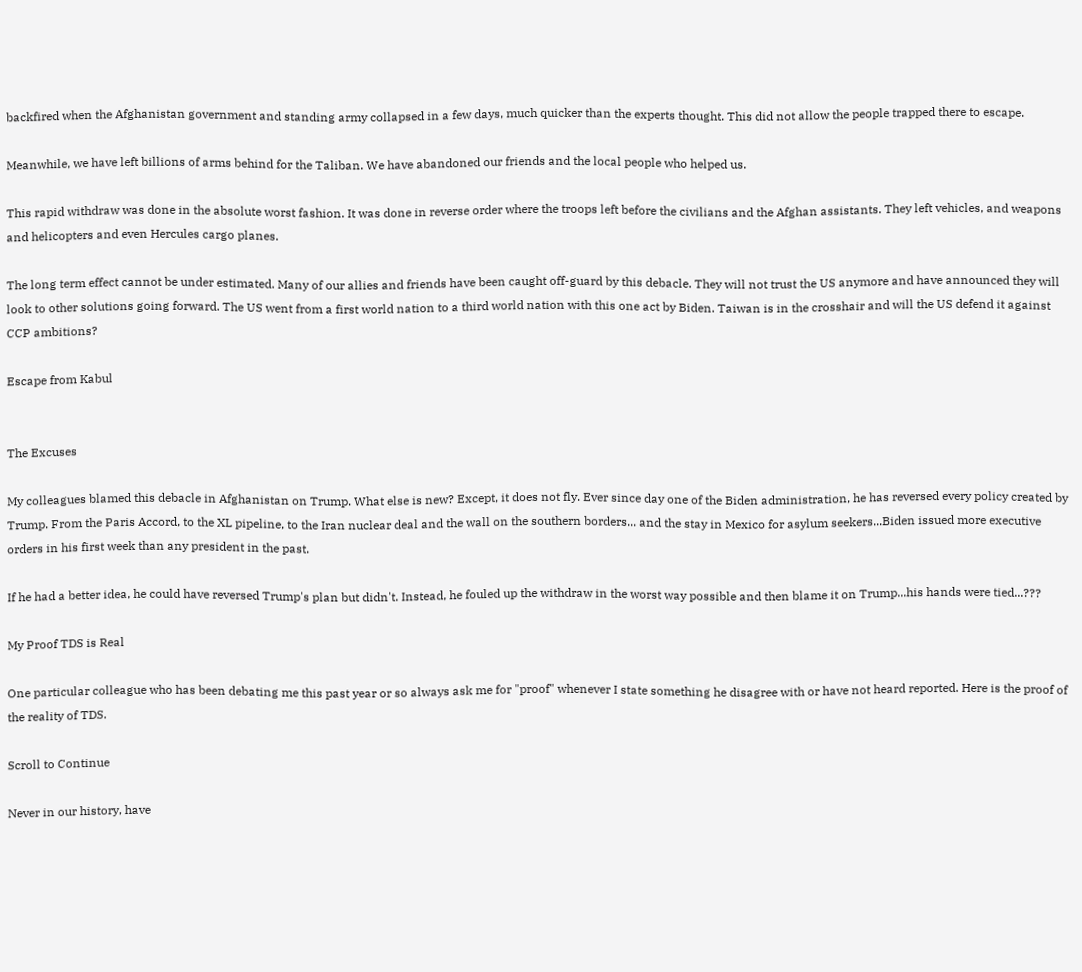backfired when the Afghanistan government and standing army collapsed in a few days, much quicker than the experts thought. This did not allow the people trapped there to escape.

Meanwhile, we have left billions of arms behind for the Taliban. We have abandoned our friends and the local people who helped us.

This rapid withdraw was done in the absolute worst fashion. It was done in reverse order where the troops left before the civilians and the Afghan assistants. They left vehicles, and weapons and helicopters and even Hercules cargo planes.

The long term effect cannot be under estimated. Many of our allies and friends have been caught off-guard by this debacle. They will not trust the US anymore and have announced they will look to other solutions going forward. The US went from a first world nation to a third world nation with this one act by Biden. Taiwan is in the crosshair and will the US defend it against CCP ambitions?

Escape from Kabul


The Excuses

My colleagues blamed this debacle in Afghanistan on Trump. What else is new? Except, it does not fly. Ever since day one of the Biden administration, he has reversed every policy created by Trump. From the Paris Accord, to the XL pipeline, to the Iran nuclear deal and the wall on the southern borders... and the stay in Mexico for asylum seekers...Biden issued more executive orders in his first week than any president in the past.

If he had a better idea, he could have reversed Trump's plan but didn't. Instead, he fouled up the withdraw in the worst way possible and then blame it on Trump...his hands were tied...???

My Proof TDS is Real

One particular colleague who has been debating me this past year or so always ask me for "proof" whenever I state something he disagree with or have not heard reported. Here is the proof of the reality of TDS.

Scroll to Continue

Never in our history, have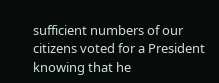sufficient numbers of our citizens voted for a President knowing that he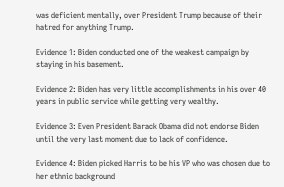was deficient mentally, over President Trump because of their hatred for anything Trump.

Evidence 1: Biden conducted one of the weakest campaign by staying in his basement.

Evidence 2: Biden has very little accomplishments in his over 40 years in public service while getting very wealthy.

Evidence 3: Even President Barack Obama did not endorse Biden until the very last moment due to lack of confidence.

Evidence 4: Biden picked Harris to be his VP who was chosen due to her ethnic background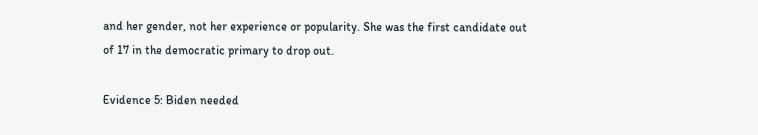and her gender, not her experience or popularity. She was the first candidate out of 17 in the democratic primary to drop out.

Evidence 5: Biden needed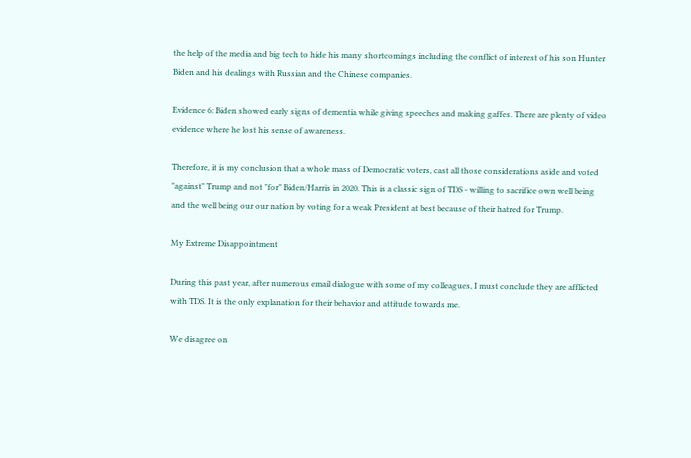the help of the media and big tech to hide his many shortcomings including the conflict of interest of his son Hunter Biden and his dealings with Russian and the Chinese companies.

Evidence 6: Biden showed early signs of dementia while giving speeches and making gaffes. There are plenty of video evidence where he lost his sense of awareness.

Therefore, it is my conclusion that a whole mass of Democratic voters, cast all those considerations aside and voted "against" Trump and not "for" Biden/Harris in 2020. This is a classic sign of TDS - willing to sacrifice own well being and the well being our our nation by voting for a weak President at best because of their hatred for Trump.

My Extreme Disappointment

During this past year, after numerous email dialogue with some of my colleagues, I must conclude they are afflicted with TDS. It is the only explanation for their behavior and attitude towards me.

We disagree on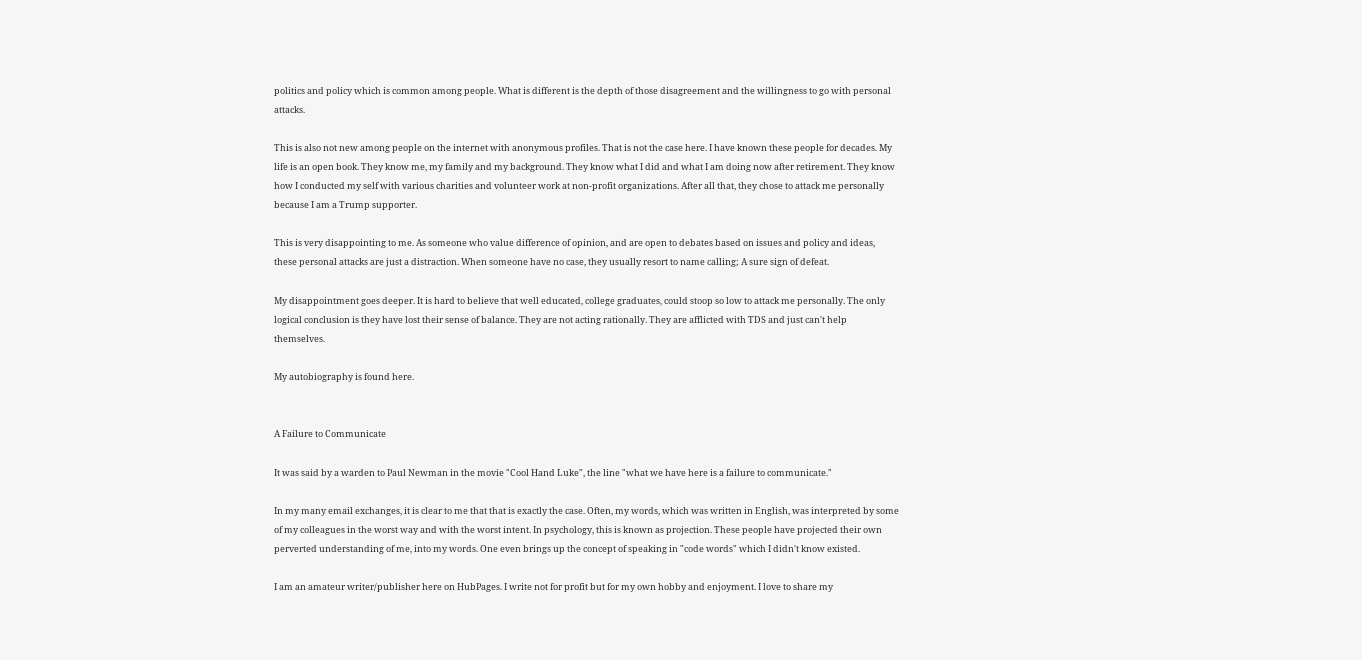politics and policy which is common among people. What is different is the depth of those disagreement and the willingness to go with personal attacks.

This is also not new among people on the internet with anonymous profiles. That is not the case here. I have known these people for decades. My life is an open book. They know me, my family and my background. They know what I did and what I am doing now after retirement. They know how I conducted my self with various charities and volunteer work at non-profit organizations. After all that, they chose to attack me personally because I am a Trump supporter.

This is very disappointing to me. As someone who value difference of opinion, and are open to debates based on issues and policy and ideas, these personal attacks are just a distraction. When someone have no case, they usually resort to name calling; A sure sign of defeat.

My disappointment goes deeper. It is hard to believe that well educated, college graduates, could stoop so low to attack me personally. The only logical conclusion is they have lost their sense of balance. They are not acting rationally. They are afflicted with TDS and just can't help themselves.

My autobiography is found here.


A Failure to Communicate

It was said by a warden to Paul Newman in the movie "Cool Hand Luke", the line "what we have here is a failure to communicate."

In my many email exchanges, it is clear to me that that is exactly the case. Often, my words, which was written in English, was interpreted by some of my colleagues in the worst way and with the worst intent. In psychology, this is known as projection. These people have projected their own perverted understanding of me, into my words. One even brings up the concept of speaking in "code words" which I didn't know existed.

I am an amateur writer/publisher here on HubPages. I write not for profit but for my own hobby and enjoyment. I love to share my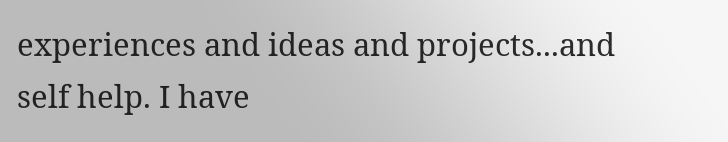experiences and ideas and projects...and self help. I have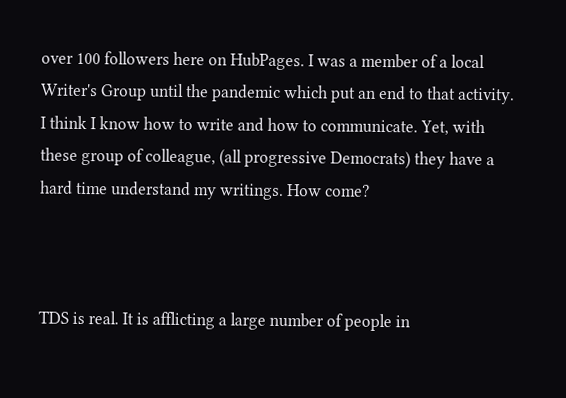over 100 followers here on HubPages. I was a member of a local Writer's Group until the pandemic which put an end to that activity. I think I know how to write and how to communicate. Yet, with these group of colleague, (all progressive Democrats) they have a hard time understand my writings. How come?



TDS is real. It is afflicting a large number of people in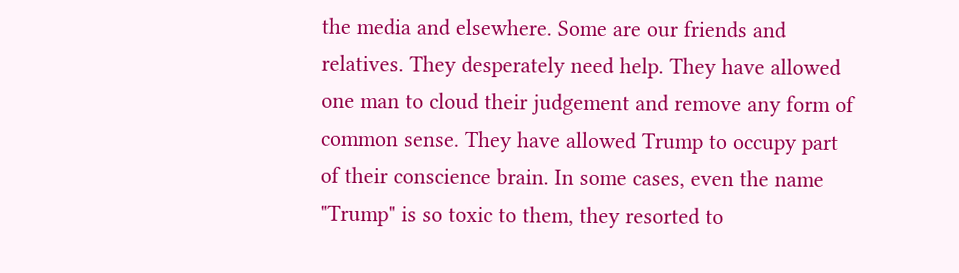the media and elsewhere. Some are our friends and relatives. They desperately need help. They have allowed one man to cloud their judgement and remove any form of common sense. They have allowed Trump to occupy part of their conscience brain. In some cases, even the name "Trump" is so toxic to them, they resorted to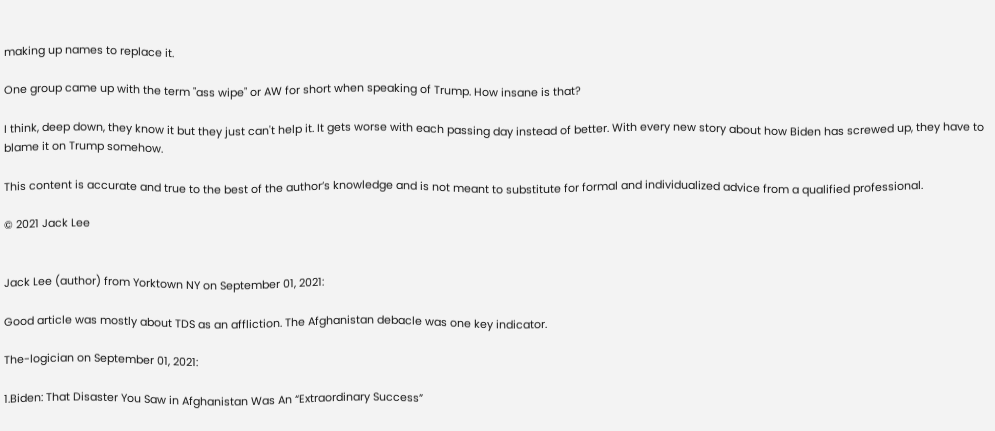making up names to replace it.

One group came up with the term "ass wipe" or AW for short when speaking of Trump. How insane is that?

I think, deep down, they know it but they just can't help it. It gets worse with each passing day instead of better. With every new story about how Biden has screwed up, they have to blame it on Trump somehow.

This content is accurate and true to the best of the author’s knowledge and is not meant to substitute for formal and individualized advice from a qualified professional.

© 2021 Jack Lee


Jack Lee (author) from Yorktown NY on September 01, 2021:

Good article was mostly about TDS as an affliction. The Afghanistan debacle was one key indicator.

The-logician on September 01, 2021:

1.Biden: That Disaster You Saw in Afghanistan Was An “Extraordinary Success”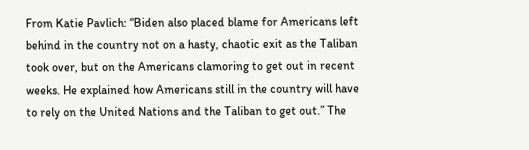From Katie Pavlich: “Biden also placed blame for Americans left behind in the country not on a hasty, chaotic exit as the Taliban took over, but on the Americans clamoring to get out in recent weeks. He explained how Americans still in the country will have to rely on the United Nations and the Taliban to get out.” The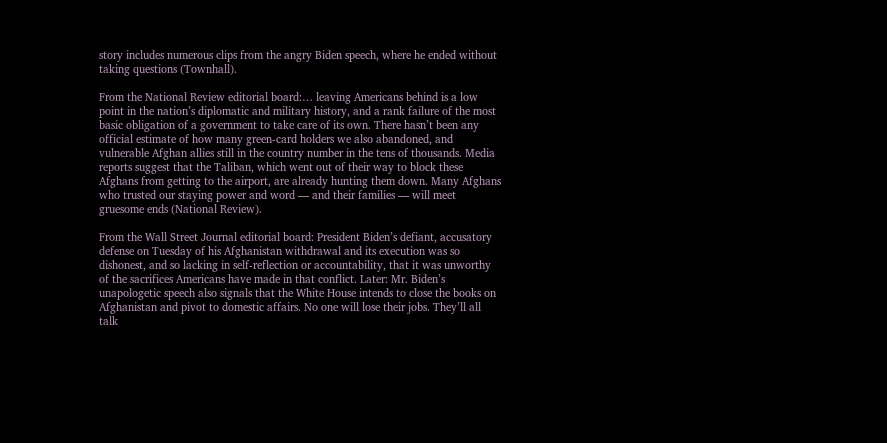story includes numerous clips from the angry Biden speech, where he ended without taking questions (Townhall).

From the National Review editorial board:… leaving Americans behind is a low point in the nation’s diplomatic and military history, and a rank failure of the most basic obligation of a government to take care of its own. There hasn’t been any official estimate of how many green-card holders we also abandoned, and vulnerable Afghan allies still in the country number in the tens of thousands. Media reports suggest that the Taliban, which went out of their way to block these Afghans from getting to the airport, are already hunting them down. Many Afghans who trusted our staying power and word — and their families — will meet gruesome ends (National Review).

From the Wall Street Journal editorial board: President Biden’s defiant, accusatory defense on Tuesday of his Afghanistan withdrawal and its execution was so dishonest, and so lacking in self-reflection or accountability, that it was unworthy of the sacrifices Americans have made in that conflict. Later: Mr. Biden’s unapologetic speech also signals that the White House intends to close the books on Afghanistan and pivot to domestic affairs. No one will lose their jobs. They’ll all talk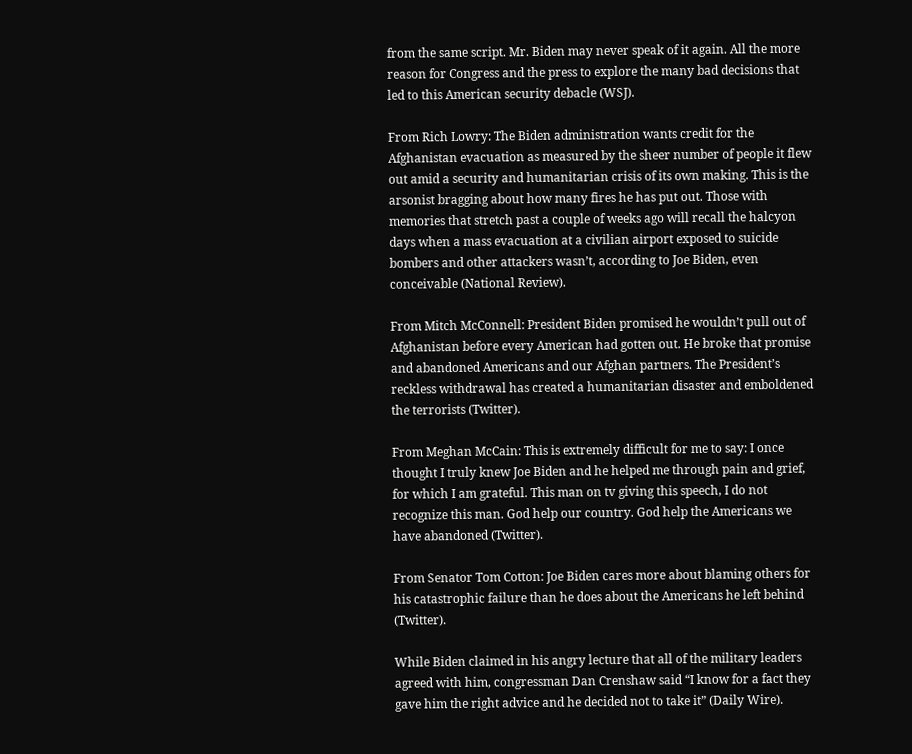from the same script. Mr. Biden may never speak of it again. All the more reason for Congress and the press to explore the many bad decisions that led to this American security debacle (WSJ).

From Rich Lowry: The Biden administration wants credit for the Afghanistan evacuation as measured by the sheer number of people it flew out amid a security and humanitarian crisis of its own making. This is the arsonist bragging about how many fires he has put out. Those with memories that stretch past a couple of weeks ago will recall the halcyon days when a mass evacuation at a civilian airport exposed to suicide bombers and other attackers wasn’t, according to Joe Biden, even conceivable (National Review).

From Mitch McConnell: President Biden promised he wouldn’t pull out of Afghanistan before every American had gotten out. He broke that promise and abandoned Americans and our Afghan partners. The President’s reckless withdrawal has created a humanitarian disaster and emboldened the terrorists (Twitter).

From Meghan McCain: This is extremely difficult for me to say: I once thought I truly knew Joe Biden and he helped me through pain and grief, for which I am grateful. This man on tv giving this speech, I do not recognize this man. God help our country. God help the Americans we have abandoned (Twitter).

From Senator Tom Cotton: Joe Biden cares more about blaming others for his catastrophic failure than he does about the Americans he left behind (Twitter).

While Biden claimed in his angry lecture that all of the military leaders agreed with him, congressman Dan Crenshaw said “I know for a fact they gave him the right advice and he decided not to take it” (Daily Wire).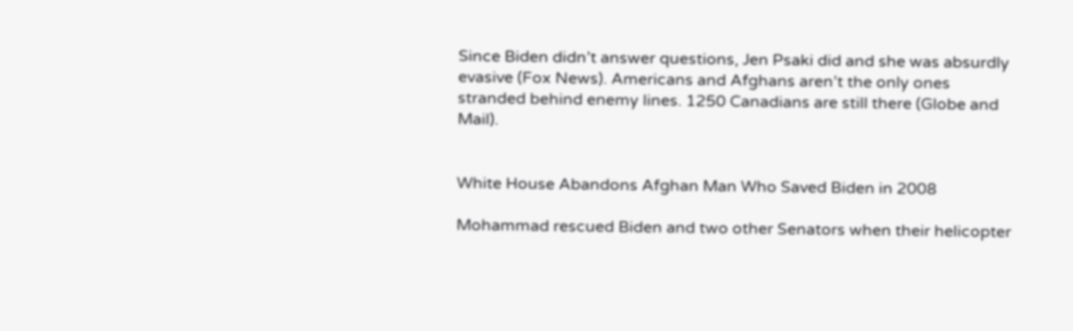Since Biden didn’t answer questions, Jen Psaki did and she was absurdly evasive (Fox News). Americans and Afghans aren’t the only ones stranded behind enemy lines. 1250 Canadians are still there (Globe and Mail).


White House Abandons Afghan Man Who Saved Biden in 2008

Mohammad rescued Biden and two other Senators when their helicopter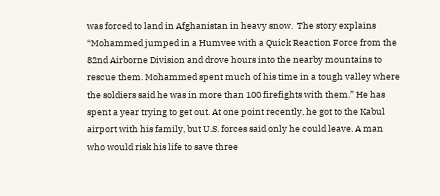was forced to land in Afghanistan in heavy snow.  The story explains “Mohammed jumped in a Humvee with a Quick Reaction Force from the 82nd Airborne Division and drove hours into the nearby mountains to rescue them. Mohammed spent much of his time in a tough valley where the soldiers said he was in more than 100 firefights with them.” He has spent a year trying to get out. At one point recently, he got to the Kabul airport with his family, but U.S. forces said only he could leave. A man who would risk his life to save three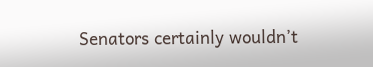Senators certainly wouldn’t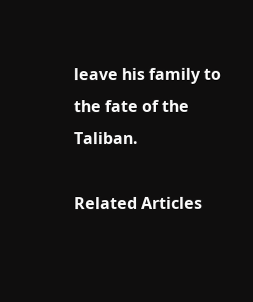leave his family to the fate of the Taliban.

Related Articles